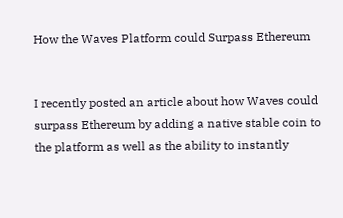How the Waves Platform could Surpass Ethereum


I recently posted an article about how Waves could surpass Ethereum by adding a native stable coin to the platform as well as the ability to instantly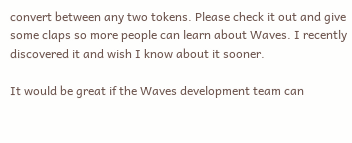convert between any two tokens. Please check it out and give some claps so more people can learn about Waves. I recently discovered it and wish I know about it sooner.

It would be great if the Waves development team can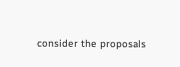consider the proposals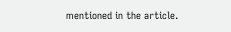mentioned in the article.